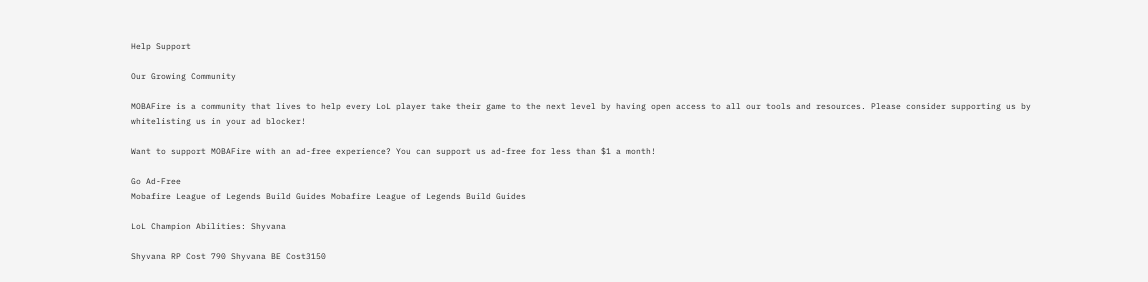Help Support

Our Growing Community

MOBAFire is a community that lives to help every LoL player take their game to the next level by having open access to all our tools and resources. Please consider supporting us by whitelisting us in your ad blocker!

Want to support MOBAFire with an ad-free experience? You can support us ad-free for less than $1 a month!

Go Ad-Free
Mobafire League of Legends Build Guides Mobafire League of Legends Build Guides

LoL Champion Abilities: Shyvana

Shyvana RP Cost 790 Shyvana BE Cost3150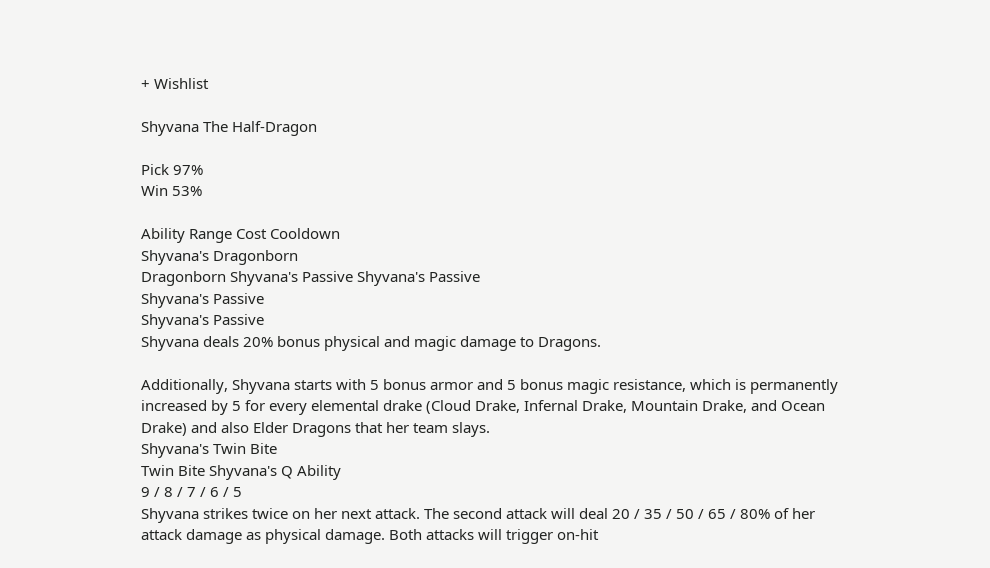+ Wishlist

Shyvana The Half-Dragon

Pick 97%
Win 53%

Ability Range Cost Cooldown
Shyvana's Dragonborn
Dragonborn Shyvana's Passive Shyvana's Passive
Shyvana's Passive
Shyvana's Passive
Shyvana deals 20% bonus physical and magic damage to Dragons.

Additionally, Shyvana starts with 5 bonus armor and 5 bonus magic resistance, which is permanently increased by 5 for every elemental drake (Cloud Drake, Infernal Drake, Mountain Drake, and Ocean Drake) and also Elder Dragons that her team slays.
Shyvana's Twin Bite
Twin Bite Shyvana's Q Ability
9 / 8 / 7 / 6 / 5
Shyvana strikes twice on her next attack. The second attack will deal 20 / 35 / 50 / 65 / 80% of her attack damage as physical damage. Both attacks will trigger on-hit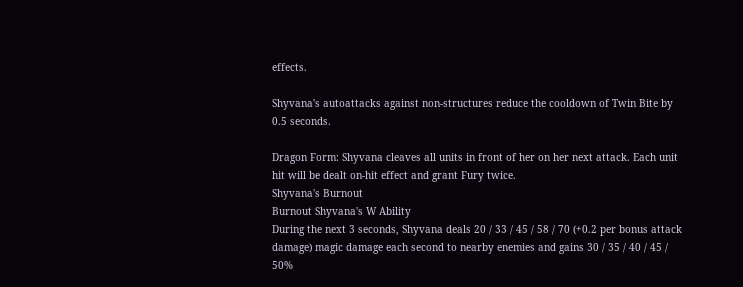effects.

Shyvana's autoattacks against non-structures reduce the cooldown of Twin Bite by 0.5 seconds.

Dragon Form: Shyvana cleaves all units in front of her on her next attack. Each unit hit will be dealt on-hit effect and grant Fury twice.
Shyvana's Burnout
Burnout Shyvana's W Ability
During the next 3 seconds, Shyvana deals 20 / 33 / 45 / 58 / 70 (+0.2 per bonus attack damage) magic damage each second to nearby enemies and gains 30 / 35 / 40 / 45 / 50%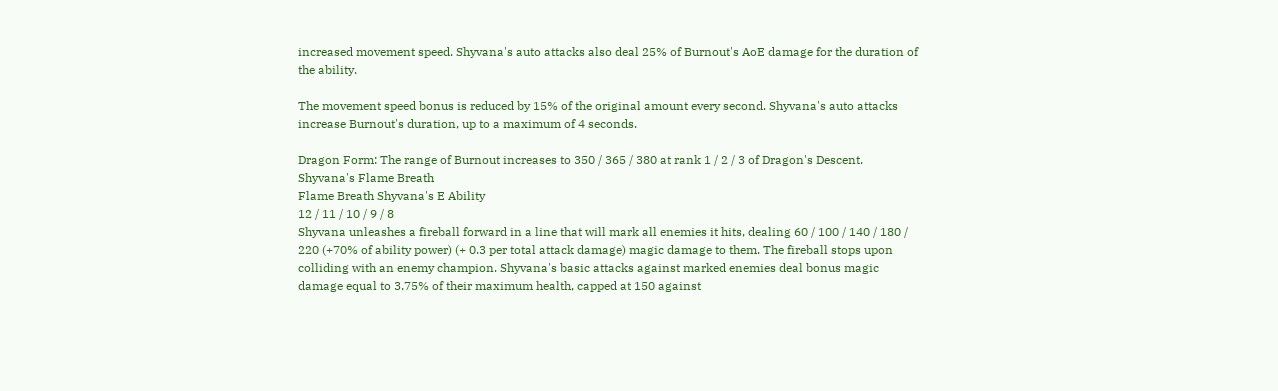increased movement speed. Shyvana's auto attacks also deal 25% of Burnout's AoE damage for the duration of the ability.

The movement speed bonus is reduced by 15% of the original amount every second. Shyvana's auto attacks increase Burnout's duration, up to a maximum of 4 seconds.

Dragon Form: The range of Burnout increases to 350 / 365 / 380 at rank 1 / 2 / 3 of Dragon's Descent.
Shyvana's Flame Breath
Flame Breath Shyvana's E Ability
12 / 11 / 10 / 9 / 8
Shyvana unleashes a fireball forward in a line that will mark all enemies it hits, dealing 60 / 100 / 140 / 180 / 220 (+70% of ability power) (+ 0.3 per total attack damage) magic damage to them. The fireball stops upon colliding with an enemy champion. Shyvana's basic attacks against marked enemies deal bonus magic damage equal to 3.75% of their maximum health, capped at 150 against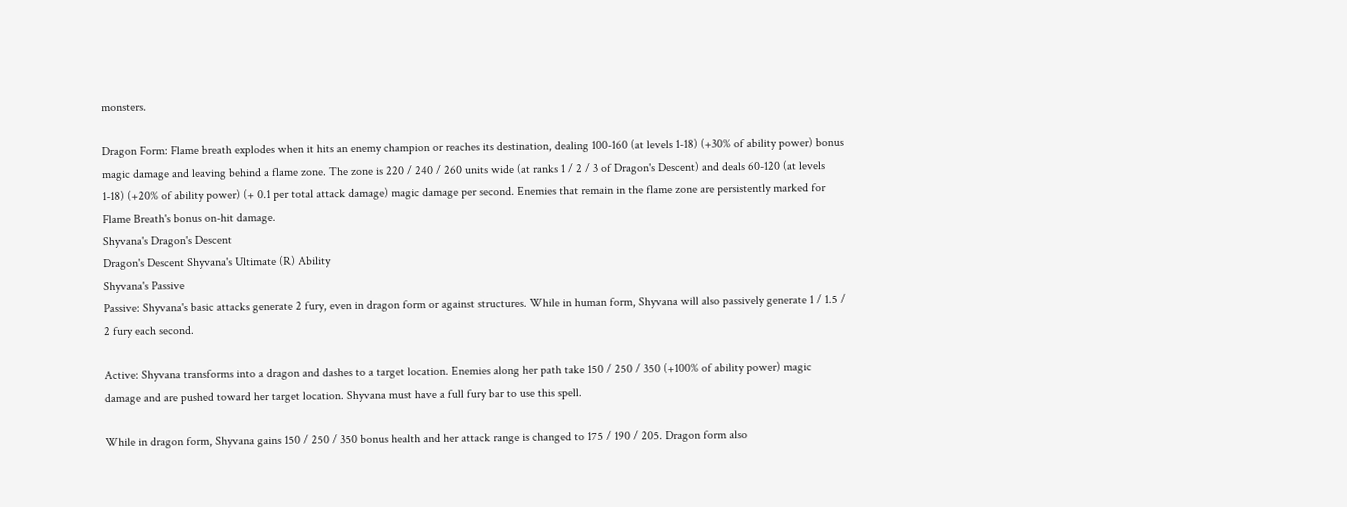monsters.

Dragon Form: Flame breath explodes when it hits an enemy champion or reaches its destination, dealing 100-160 (at levels 1-18) (+30% of ability power) bonus magic damage and leaving behind a flame zone. The zone is 220 / 240 / 260 units wide (at ranks 1 / 2 / 3 of Dragon's Descent) and deals 60-120 (at levels 1-18) (+20% of ability power) (+ 0.1 per total attack damage) magic damage per second. Enemies that remain in the flame zone are persistently marked for Flame Breath's bonus on-hit damage.
Shyvana's Dragon's Descent
Dragon's Descent Shyvana's Ultimate (R) Ability
Shyvana's Passive
Passive: Shyvana's basic attacks generate 2 fury, even in dragon form or against structures. While in human form, Shyvana will also passively generate 1 / 1.5 / 2 fury each second.

Active: Shyvana transforms into a dragon and dashes to a target location. Enemies along her path take 150 / 250 / 350 (+100% of ability power) magic damage and are pushed toward her target location. Shyvana must have a full fury bar to use this spell.

While in dragon form, Shyvana gains 150 / 250 / 350 bonus health and her attack range is changed to 175 / 190 / 205. Dragon form also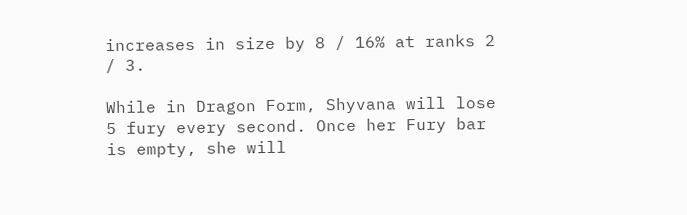increases in size by 8 / 16% at ranks 2 / 3.

While in Dragon Form, Shyvana will lose 5 fury every second. Once her Fury bar is empty, she will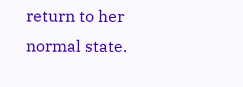return to her normal state.